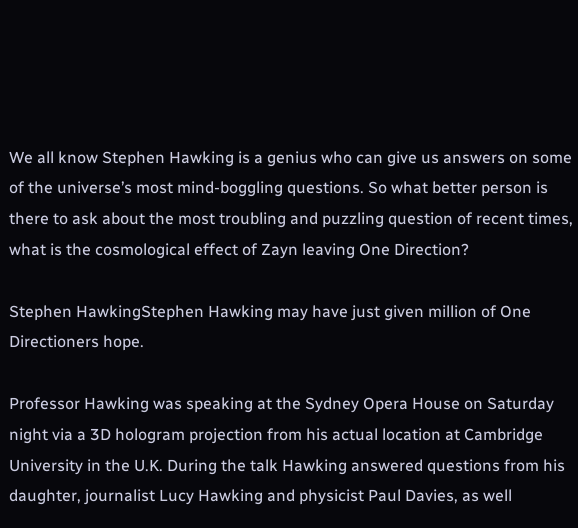We all know Stephen Hawking is a genius who can give us answers on some of the universe’s most mind-boggling questions. So what better person is there to ask about the most troubling and puzzling question of recent times, what is the cosmological effect of Zayn leaving One Direction?

Stephen HawkingStephen Hawking may have just given million of One Directioners hope.

Professor Hawking was speaking at the Sydney Opera House on Saturday night via a 3D hologram projection from his actual location at Cambridge University in the U.K. During the talk Hawking answered questions from his daughter, journalist Lucy Hawking and physicist Paul Davies, as well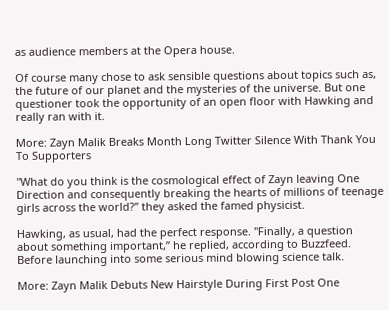as audience members at the Opera house.

Of course many chose to ask sensible questions about topics such as, the future of our planet and the mysteries of the universe. But one questioner took the opportunity of an open floor with Hawking and really ran with it.

More: Zayn Malik Breaks Month Long Twitter Silence With Thank You To Supporters

"What do you think is the cosmological effect of Zayn leaving One Direction and consequently breaking the hearts of millions of teenage girls across the world?” they asked the famed physicist.

Hawking, as usual, had the perfect response. "Finally, a question about something important,” he replied, according to Buzzfeed. Before launching into some serious mind blowing science talk.

More: Zayn Malik Debuts New Hairstyle During First Post One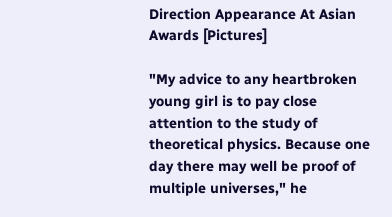Direction Appearance At Asian Awards [Pictures]

"My advice to any heartbroken young girl is to pay close attention to the study of theoretical physics. Because one day there may well be proof of multiple universes," he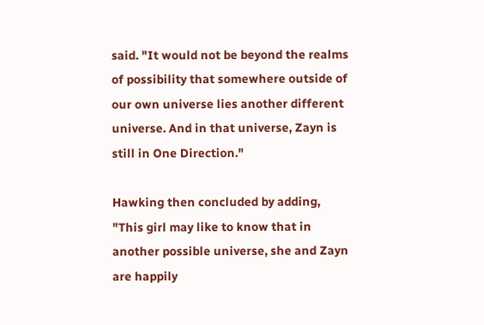said. "It would not be beyond the realms of possibility that somewhere outside of our own universe lies another different universe. And in that universe, Zayn is still in One Direction."

Hawking then concluded by adding, "This girl may like to know that in another possible universe, she and Zayn are happily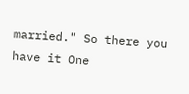married." So there you have it One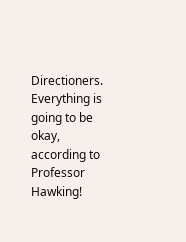Directioners. Everything is going to be okay, according to Professor Hawking!